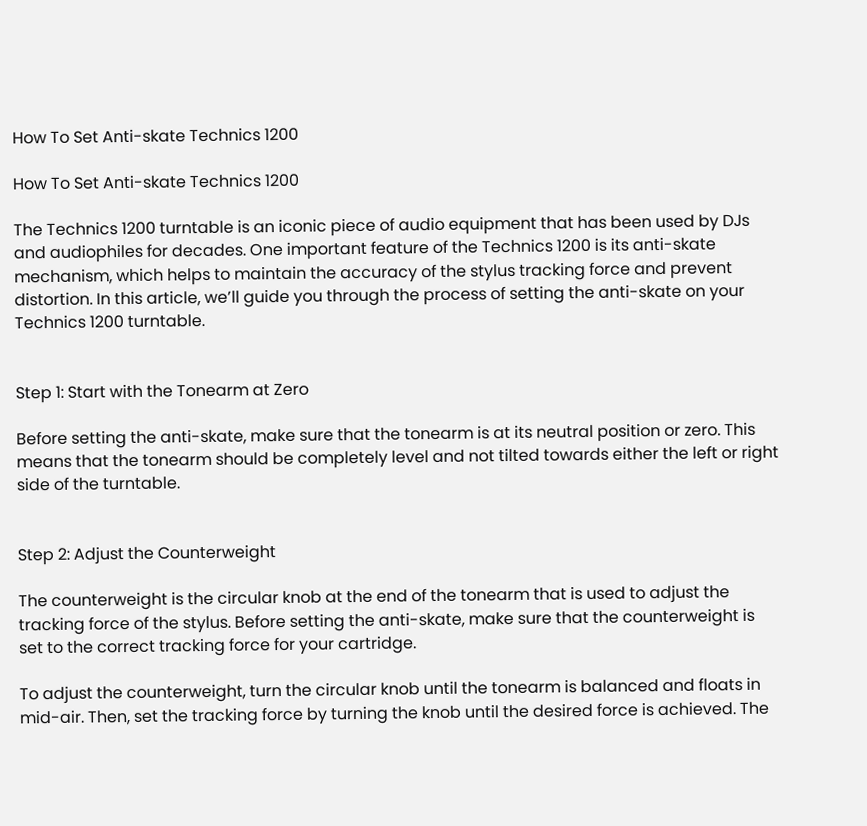How To Set Anti-skate Technics 1200

How To Set Anti-skate Technics 1200

The Technics 1200 turntable is an iconic piece of audio equipment that has been used by DJs and audiophiles for decades. One important feature of the Technics 1200 is its anti-skate mechanism, which helps to maintain the accuracy of the stylus tracking force and prevent distortion. In this article, we’ll guide you through the process of setting the anti-skate on your Technics 1200 turntable.


Step 1: Start with the Tonearm at Zero

Before setting the anti-skate, make sure that the tonearm is at its neutral position or zero. This means that the tonearm should be completely level and not tilted towards either the left or right side of the turntable.


Step 2: Adjust the Counterweight

The counterweight is the circular knob at the end of the tonearm that is used to adjust the tracking force of the stylus. Before setting the anti-skate, make sure that the counterweight is set to the correct tracking force for your cartridge.

To adjust the counterweight, turn the circular knob until the tonearm is balanced and floats in mid-air. Then, set the tracking force by turning the knob until the desired force is achieved. The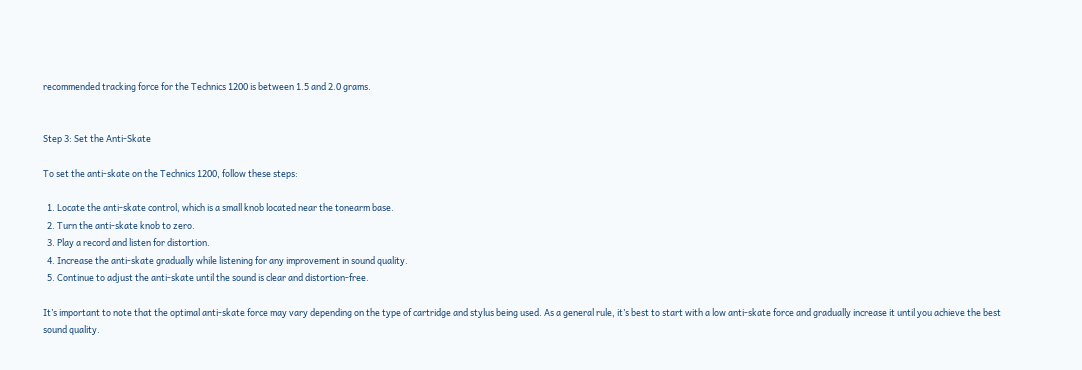recommended tracking force for the Technics 1200 is between 1.5 and 2.0 grams.


Step 3: Set the Anti-Skate

To set the anti-skate on the Technics 1200, follow these steps:

  1. Locate the anti-skate control, which is a small knob located near the tonearm base.
  2. Turn the anti-skate knob to zero.
  3. Play a record and listen for distortion.
  4. Increase the anti-skate gradually while listening for any improvement in sound quality.
  5. Continue to adjust the anti-skate until the sound is clear and distortion-free.

It’s important to note that the optimal anti-skate force may vary depending on the type of cartridge and stylus being used. As a general rule, it’s best to start with a low anti-skate force and gradually increase it until you achieve the best sound quality.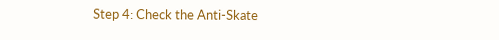Step 4: Check the Anti-Skate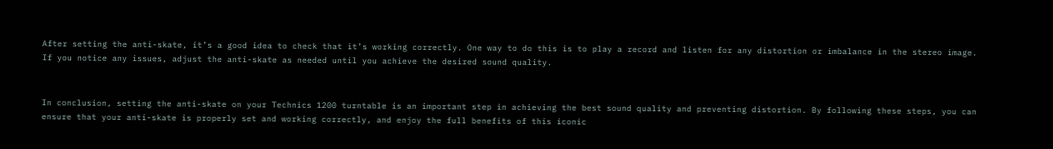After setting the anti-skate, it’s a good idea to check that it’s working correctly. One way to do this is to play a record and listen for any distortion or imbalance in the stereo image. If you notice any issues, adjust the anti-skate as needed until you achieve the desired sound quality.


In conclusion, setting the anti-skate on your Technics 1200 turntable is an important step in achieving the best sound quality and preventing distortion. By following these steps, you can ensure that your anti-skate is properly set and working correctly, and enjoy the full benefits of this iconic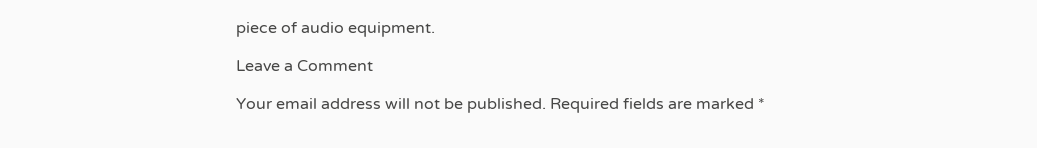piece of audio equipment.

Leave a Comment

Your email address will not be published. Required fields are marked *